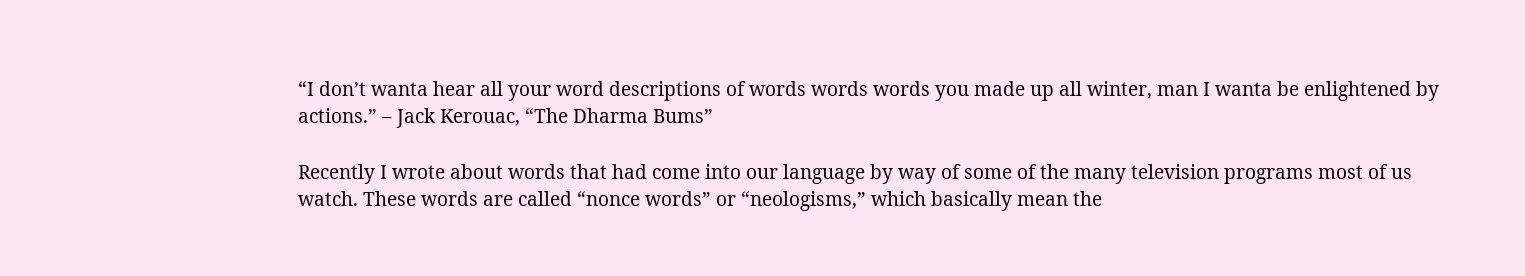“I don’t wanta hear all your word descriptions of words words words you made up all winter, man I wanta be enlightened by actions.” – Jack Kerouac, “The Dharma Bums”

Recently I wrote about words that had come into our language by way of some of the many television programs most of us watch. These words are called “nonce words” or “neologisms,” which basically mean the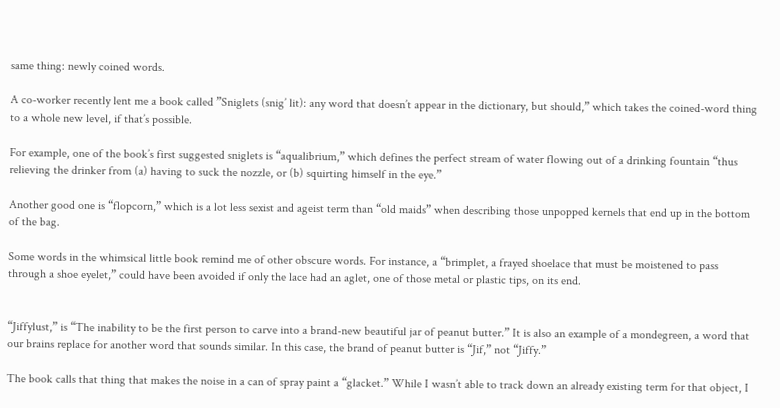same thing: newly coined words.

A co-worker recently lent me a book called ”Sniglets (snig’ lit): any word that doesn’t appear in the dictionary, but should,” which takes the coined-word thing to a whole new level, if that’s possible.

For example, one of the book’s first suggested sniglets is “aqualibrium,” which defines the perfect stream of water flowing out of a drinking fountain “thus relieving the drinker from (a) having to suck the nozzle, or (b) squirting himself in the eye.”

Another good one is “flopcorn,” which is a lot less sexist and ageist term than “old maids” when describing those unpopped kernels that end up in the bottom of the bag.

Some words in the whimsical little book remind me of other obscure words. For instance, a “brimplet, a frayed shoelace that must be moistened to pass through a shoe eyelet,” could have been avoided if only the lace had an aglet, one of those metal or plastic tips, on its end.


“Jiffylust,” is “The inability to be the first person to carve into a brand-new beautiful jar of peanut butter.” It is also an example of a mondegreen, a word that our brains replace for another word that sounds similar. In this case, the brand of peanut butter is “Jif,” not “Jiffy.”

The book calls that thing that makes the noise in a can of spray paint a “glacket.” While I wasn’t able to track down an already existing term for that object, I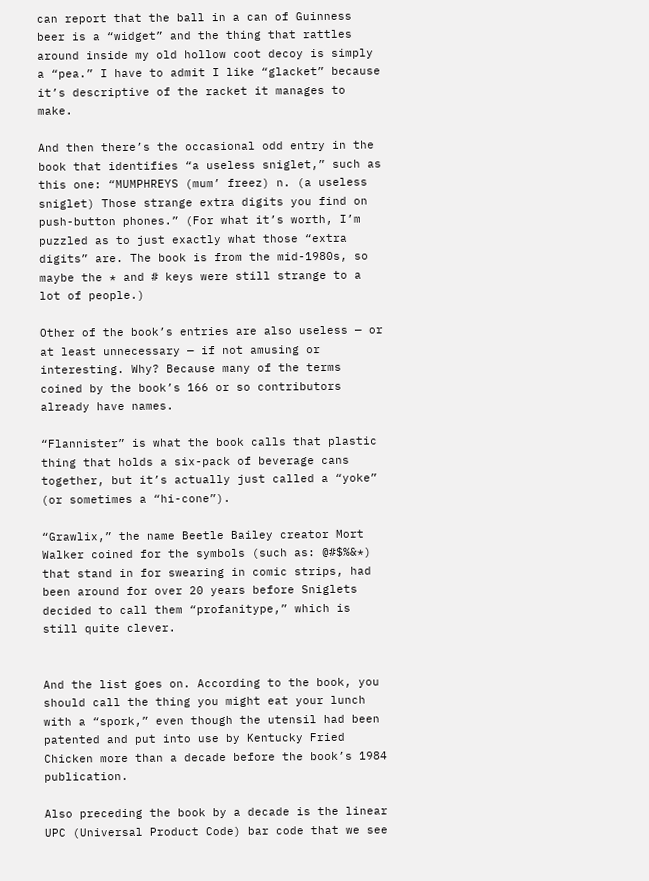can report that the ball in a can of Guinness beer is a “widget” and the thing that rattles around inside my old hollow coot decoy is simply a “pea.” I have to admit I like “glacket” because it’s descriptive of the racket it manages to make.

And then there’s the occasional odd entry in the book that identifies “a useless sniglet,” such as this one: “MUMPHREYS (mum’ freez) n. (a useless sniglet) Those strange extra digits you find on push-button phones.” (For what it’s worth, I’m puzzled as to just exactly what those “extra digits” are. The book is from the mid-1980s, so maybe the * and # keys were still strange to a lot of people.)

Other of the book’s entries are also useless — or at least unnecessary — if not amusing or interesting. Why? Because many of the terms coined by the book’s 166 or so contributors already have names.

“Flannister” is what the book calls that plastic thing that holds a six-pack of beverage cans together, but it’s actually just called a “yoke” (or sometimes a “hi-cone”).

“Grawlix,” the name Beetle Bailey creator Mort Walker coined for the symbols (such as: @#$%&*) that stand in for swearing in comic strips, had been around for over 20 years before Sniglets decided to call them “profanitype,” which is still quite clever.


And the list goes on. According to the book, you should call the thing you might eat your lunch with a “spork,” even though the utensil had been patented and put into use by Kentucky Fried Chicken more than a decade before the book’s 1984 publication.

Also preceding the book by a decade is the linear UPC (Universal Product Code) bar code that we see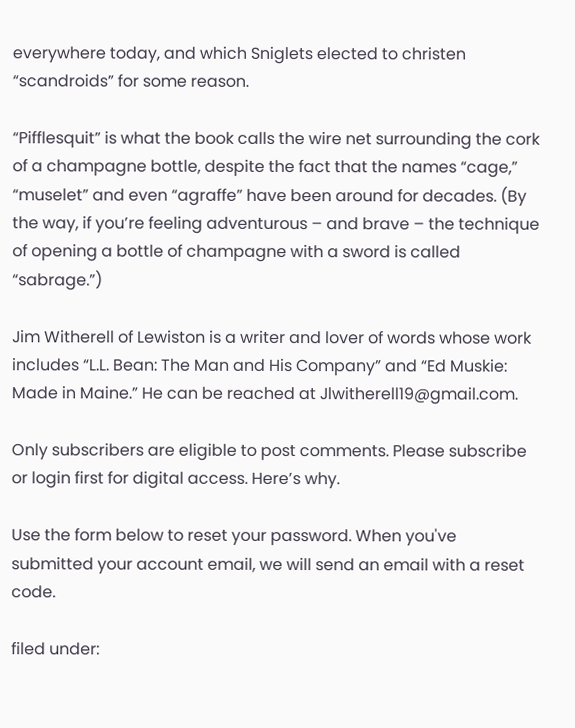everywhere today, and which Sniglets elected to christen “scandroids” for some reason.

“Pifflesquit” is what the book calls the wire net surrounding the cork of a champagne bottle, despite the fact that the names “cage,” “muselet” and even “agraffe” have been around for decades. (By the way, if you’re feeling adventurous – and brave – the technique of opening a bottle of champagne with a sword is called “sabrage.”)

Jim Witherell of Lewiston is a writer and lover of words whose work includes “L.L. Bean: The Man and His Company” and “Ed Muskie: Made in Maine.” He can be reached at Jlwitherell19@gmail.com.

Only subscribers are eligible to post comments. Please subscribe or login first for digital access. Here’s why.

Use the form below to reset your password. When you've submitted your account email, we will send an email with a reset code.

filed under: